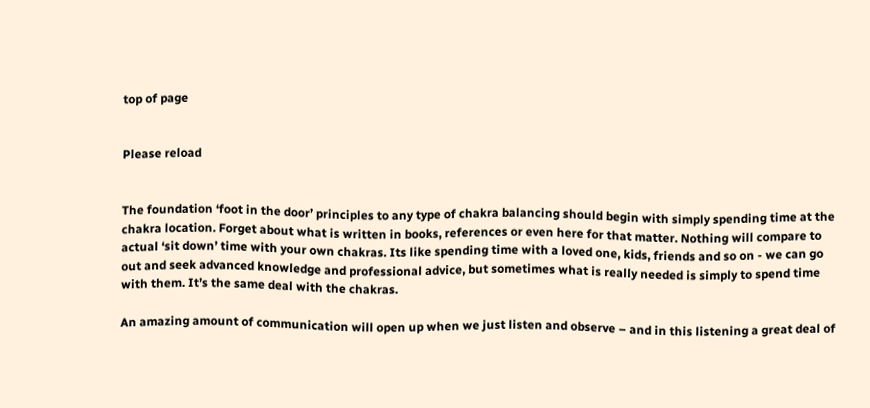top of page


Please reload


The foundation ‘foot in the door’ principles to any type of chakra balancing should begin with simply spending time at the chakra location. Forget about what is written in books, references or even here for that matter. Nothing will compare to actual ‘sit down’ time with your own chakras. Its like spending time with a loved one, kids, friends and so on - we can go out and seek advanced knowledge and professional advice, but sometimes what is really needed is simply to spend time with them. It’s the same deal with the chakras.

An amazing amount of communication will open up when we just listen and observe – and in this listening a great deal of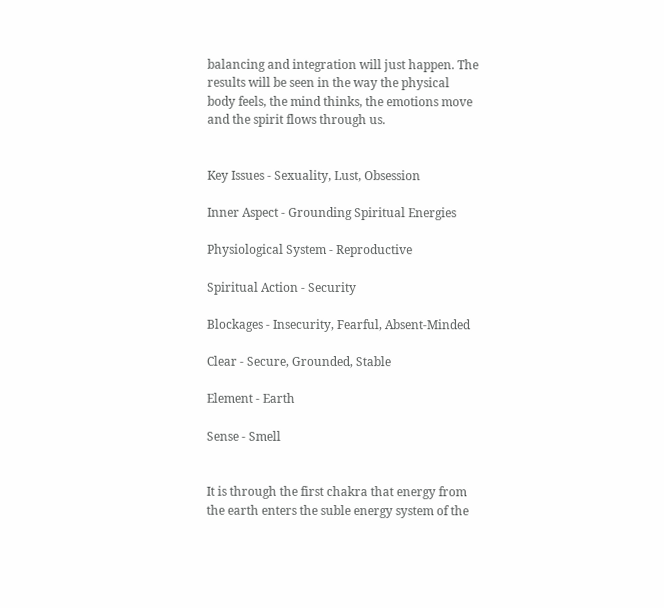balancing and integration will just happen. The results will be seen in the way the physical body feels, the mind thinks, the emotions move and the spirit flows through us.


Key Issues - Sexuality, Lust, Obsession

Inner Aspect - Grounding Spiritual Energies

Physiological System - Reproductive

Spiritual Action - Security

Blockages - Insecurity, Fearful, Absent-Minded

Clear - Secure, Grounded, Stable

Element - Earth

Sense - Smell


It is through the first chakra that energy from the earth enters the suble energy system of the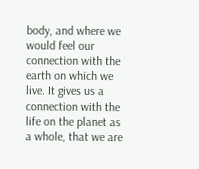body, and where we would feel our connection with the earth on which we live. It gives us a connection with the life on the planet as a whole, that we are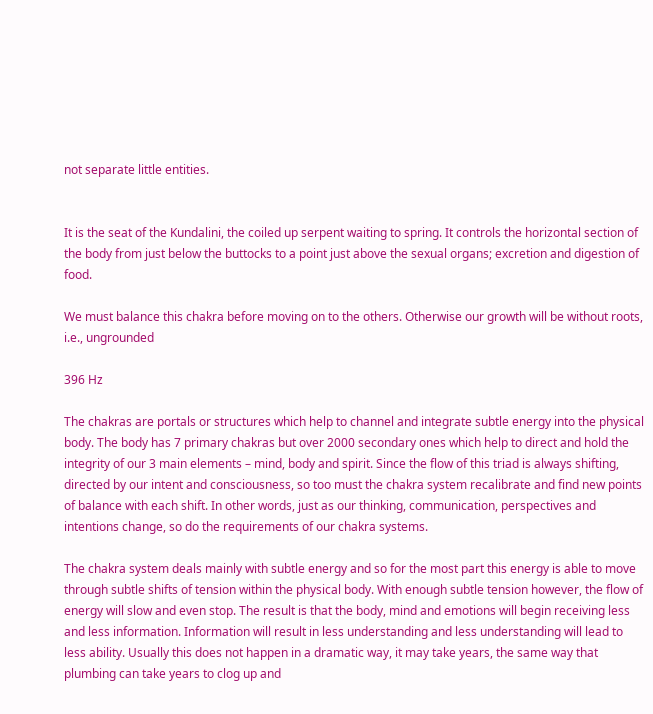not separate little entities.


It is the seat of the Kundalini, the coiled up serpent waiting to spring. It controls the horizontal section of the body from just below the buttocks to a point just above the sexual organs; excretion and digestion of food.

We must balance this chakra before moving on to the others. Otherwise our growth will be without roots, i.e., ungrounded

396 Hz

The chakras are portals or structures which help to channel and integrate subtle energy into the physical body. The body has 7 primary chakras but over 2000 secondary ones which help to direct and hold the integrity of our 3 main elements – mind, body and spirit. Since the flow of this triad is always shifting, directed by our intent and consciousness, so too must the chakra system recalibrate and find new points of balance with each shift. In other words, just as our thinking, communication, perspectives and intentions change, so do the requirements of our chakra systems.

The chakra system deals mainly with subtle energy and so for the most part this energy is able to move through subtle shifts of tension within the physical body. With enough subtle tension however, the flow of energy will slow and even stop. The result is that the body, mind and emotions will begin receiving less and less information. Information will result in less understanding and less understanding will lead to less ability. Usually this does not happen in a dramatic way, it may take years, the same way that plumbing can take years to clog up and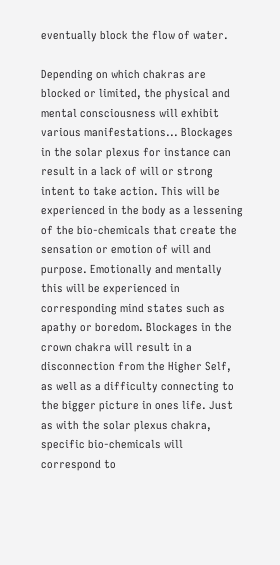eventually block the flow of water.

Depending on which chakras are blocked or limited, the physical and mental consciousness will exhibit various manifestations... Blockages in the solar plexus for instance can result in a lack of will or strong intent to take action. This will be experienced in the body as a lessening of the bio-chemicals that create the sensation or emotion of will and purpose. Emotionally and mentally this will be experienced in corresponding mind states such as apathy or boredom. Blockages in the crown chakra will result in a disconnection from the Higher Self, as well as a difficulty connecting to the bigger picture in ones life. Just as with the solar plexus chakra, specific bio-chemicals will correspond to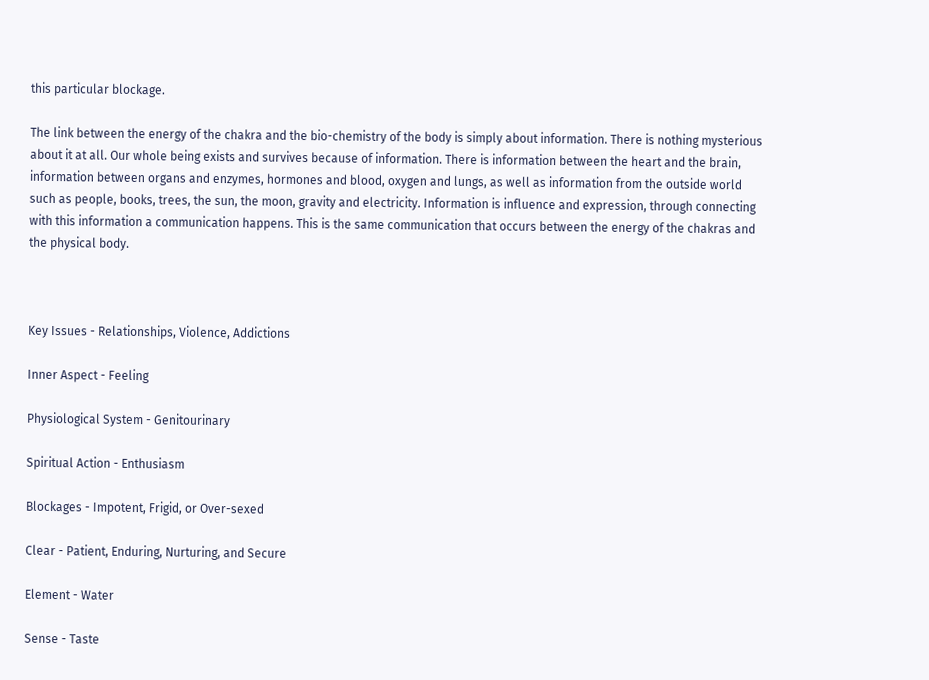this particular blockage.

The link between the energy of the chakra and the bio-chemistry of the body is simply about information. There is nothing mysterious about it at all. Our whole being exists and survives because of information. There is information between the heart and the brain, information between organs and enzymes, hormones and blood, oxygen and lungs, as well as information from the outside world such as people, books, trees, the sun, the moon, gravity and electricity. Information is influence and expression, through connecting with this information a communication happens. This is the same communication that occurs between the energy of the chakras and the physical body.



Key Issues - Relationships, Violence, Addictions

Inner Aspect - Feeling

Physiological System - Genitourinary

Spiritual Action - Enthusiasm

Blockages - Impotent, Frigid, or Over-sexed

Clear - Patient, Enduring, Nurturing, and Secure

Element - Water

Sense - Taste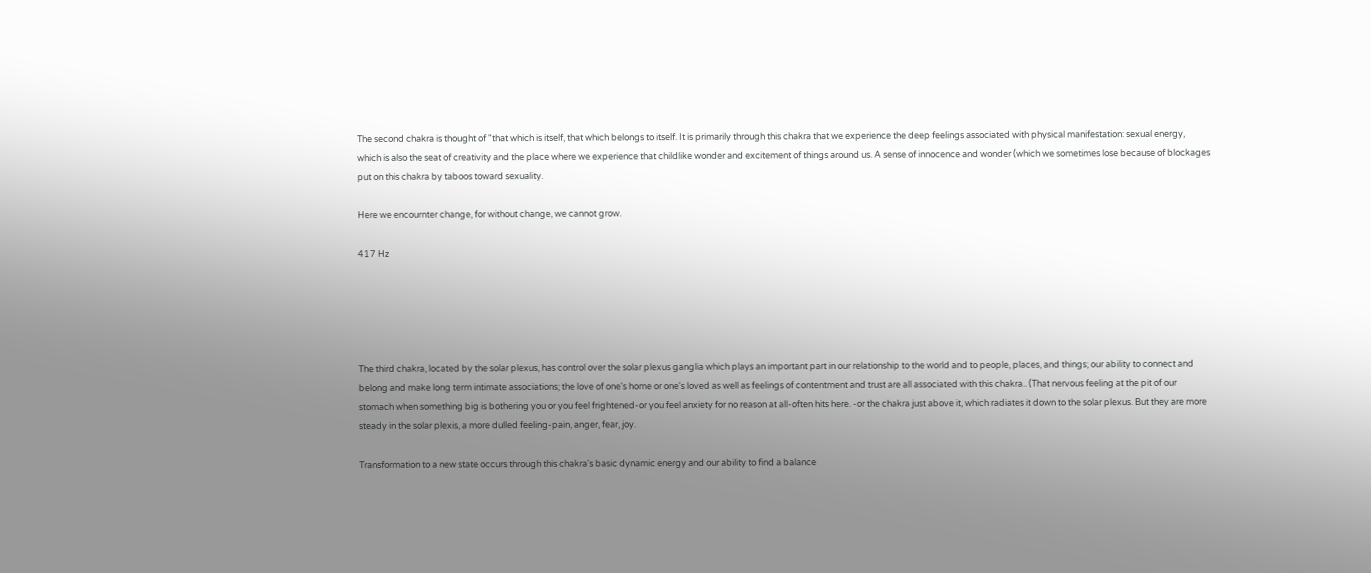The second chakra is thought of "that which is itself, that which belongs to itself. It is primarily through this chakra that we experience the deep feelings associated with physical manifestation: sexual energy, which is also the seat of creativity and the place where we experience that childlike wonder and excitement of things around us. A sense of innocence and wonder (which we sometimes lose because of blockages put on this chakra by taboos toward sexuality.

Here we encournter change, for without change, we cannot grow.

417 Hz





The third chakra, located by the solar plexus, has control over the solar plexus ganglia which plays an important part in our relationship to the world and to people, places, and things; our ability to connect and belong and make long term intimate associations; the love of one's home or one's loved as well as feelings of contentment and trust are all associated with this chakra.. (That nervous feeling at the pit of our stomach when something big is bothering you or you feel frightened-or you feel anxiety for no reason at all-often hits here. -or the chakra just above it, which radiates it down to the solar plexus. But they are more steady in the solar plexis, a more dulled feeling-pain, anger, fear, joy.

Transformation to a new state occurs through this chakra's basic dynamic energy and our ability to find a balance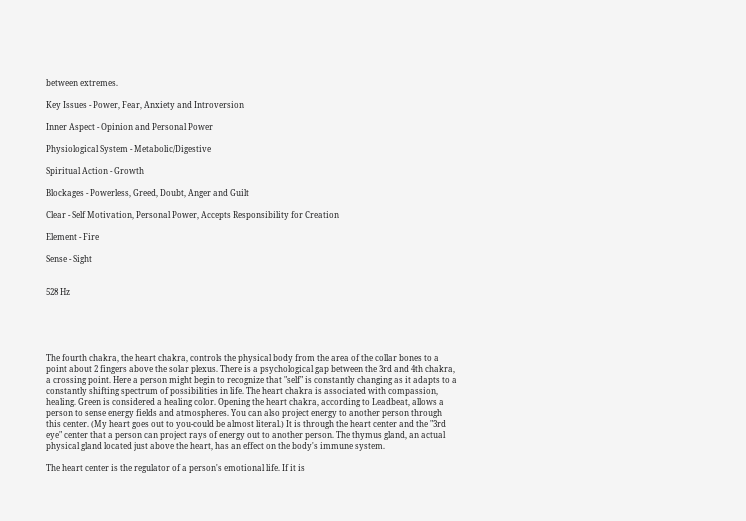between extremes.

Key Issues - Power, Fear, Anxiety and Introversion

Inner Aspect - Opinion and Personal Power

Physiological System - Metabolic/Digestive

Spiritual Action - Growth

Blockages - Powerless, Greed, Doubt, Anger and Guilt

Clear - Self Motivation, Personal Power, Accepts Responsibility for Creation

Element - Fire

Sense - Sight


528 Hz





The fourth chakra, the heart chakra, controls the physical body from the area of the collar bones to a point about 2 fingers above the solar plexus. There is a psychological gap between the 3rd and 4th chakra, a crossing point. Here a person might begin to recognize that "self" is constantly changing as it adapts to a constantly shifting spectrum of possibilities in life. The heart chakra is associated with compassion, healing. Green is considered a healing color. Opening the heart chakra, according to Leadbeat, allows a person to sense energy fields and atmospheres. You can also project energy to another person through this center. (My heart goes out to you-could be almost literal.) It is through the heart center and the "3rd eye" center that a person can project rays of energy out to another person. The thymus gland, an actual physical gland located just above the heart, has an effect on the body's immune system.

The heart center is the regulator of a person's emotional life. If it is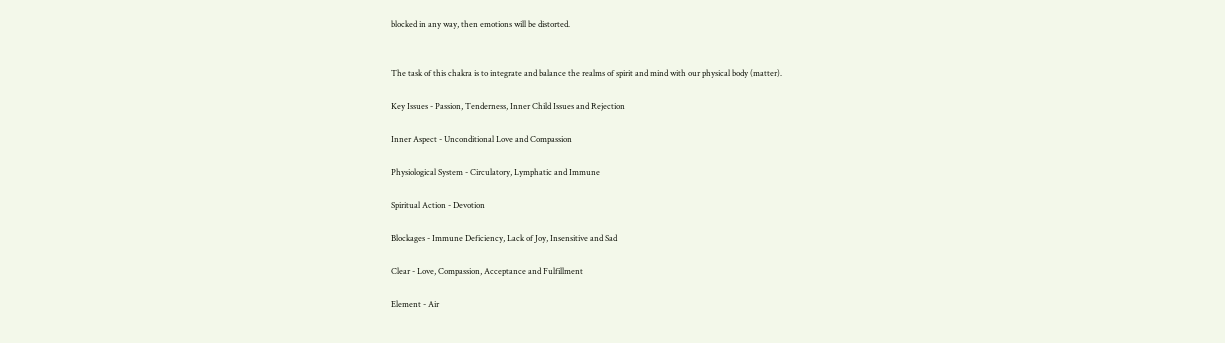blocked in any way, then emotions will be distorted.


The task of this chakra is to integrate and balance the realms of spirit and mind with our physical body (matter).

Key Issues - Passion, Tenderness, Inner Child Issues and Rejection

Inner Aspect - Unconditional Love and Compassion

Physiological System - Circulatory, Lymphatic and Immune

Spiritual Action - Devotion

Blockages - Immune Deficiency, Lack of Joy, Insensitive and Sad

Clear - Love, Compassion, Acceptance and Fulfillment

Element - Air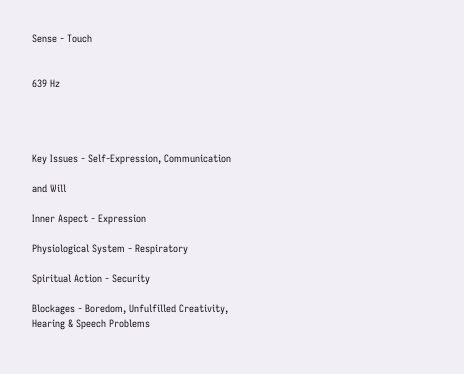Sense - Touch


639 Hz




Key Issues - Self-Expression, Communication

and Will

Inner Aspect - Expression

Physiological System - Respiratory

Spiritual Action - Security

Blockages - Boredom, Unfulfilled Creativity, Hearing & Speech Problems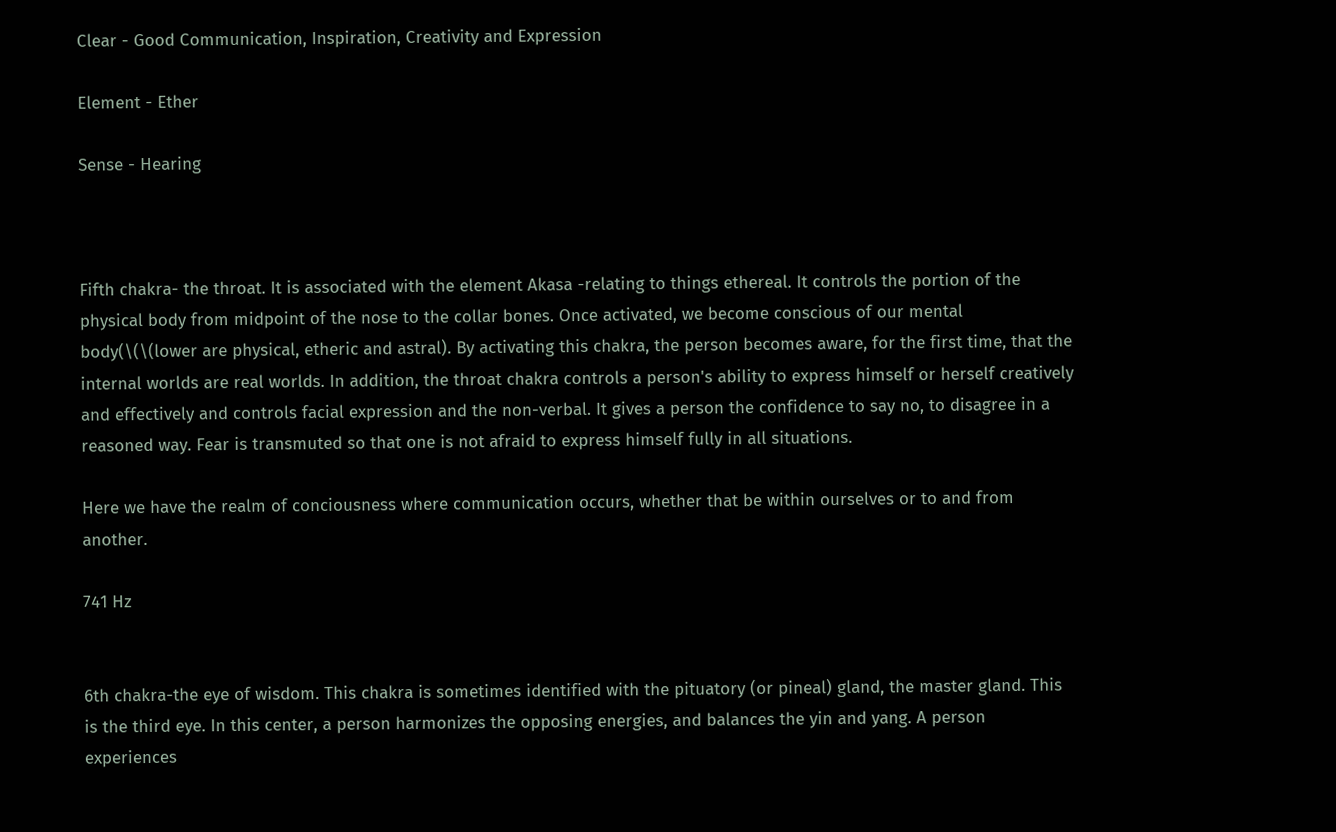Clear - Good Communication, Inspiration, Creativity and Expression

Element - Ether

Sense - Hearing



Fifth chakra- the throat. It is associated with the element Akasa -relating to things ethereal. It controls the portion of the physical body from midpoint of the nose to the collar bones. Once activated, we become conscious of our mental body(\(\(lower are physical, etheric and astral). By activating this chakra, the person becomes aware, for the first time, that the internal worlds are real worlds. In addition, the throat chakra controls a person's ability to express himself or herself creatively and effectively and controls facial expression and the non-verbal. It gives a person the confidence to say no, to disagree in a reasoned way. Fear is transmuted so that one is not afraid to express himself fully in all situations.

Here we have the realm of conciousness where communication occurs, whether that be within ourselves or to and from another.

741 Hz


6th chakra-the eye of wisdom. This chakra is sometimes identified with the pituatory (or pineal) gland, the master gland. This is the third eye. In this center, a person harmonizes the opposing energies, and balances the yin and yang. A person experiences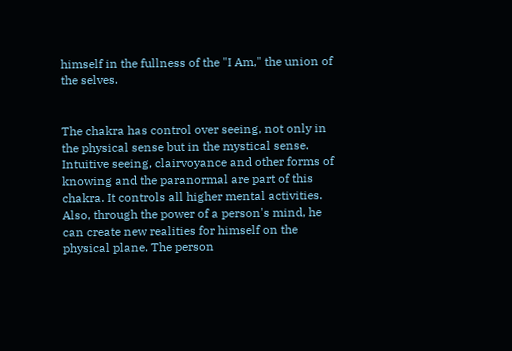himself in the fullness of the "I Am," the union of the selves.


The chakra has control over seeing, not only in the physical sense but in the mystical sense. Intuitive seeing, clairvoyance and other forms of knowing and the paranormal are part of this chakra. It controls all higher mental activities. Also, through the power of a person's mind, he can create new realities for himself on the physical plane. The person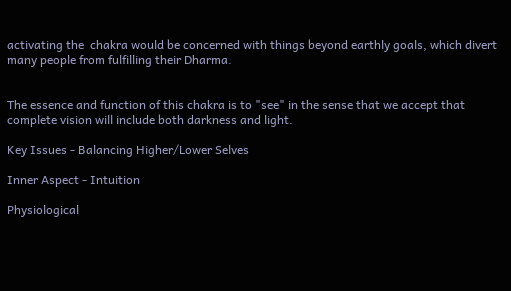activating the  chakra would be concerned with things beyond earthly goals, which divert many people from fulfilling their Dharma.


The essence and function of this chakra is to "see" in the sense that we accept that complete vision will include both darkness and light.

Key Issues - Balancing Higher/Lower Selves

Inner Aspect - Intuition

Physiological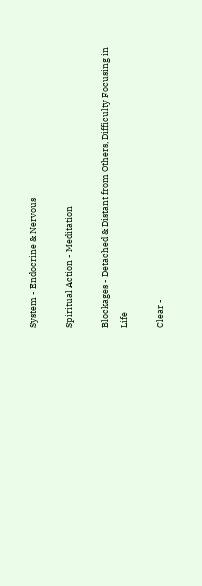System - Endocrine & Nervous

Spiritual Action - Meditation

Blockages - Detached & Distant from Others, Difficulty Focusing in Life

Clear -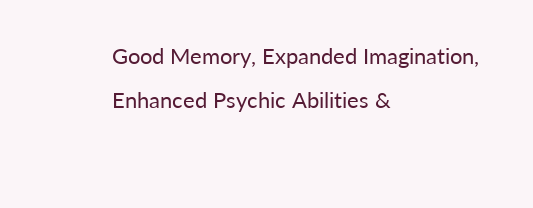Good Memory, Expanded Imagination, Enhanced Psychic Abilities &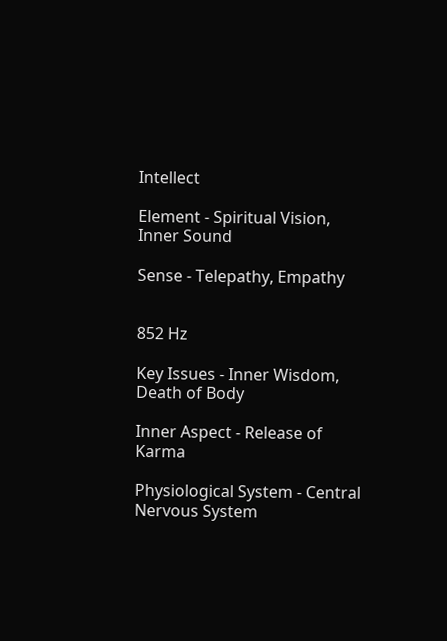Intellect

Element - Spiritual Vision, Inner Sound

Sense - Telepathy, Empathy


852 Hz

Key Issues - Inner Wisdom, Death of Body

Inner Aspect - Release of Karma

Physiological System - Central Nervous System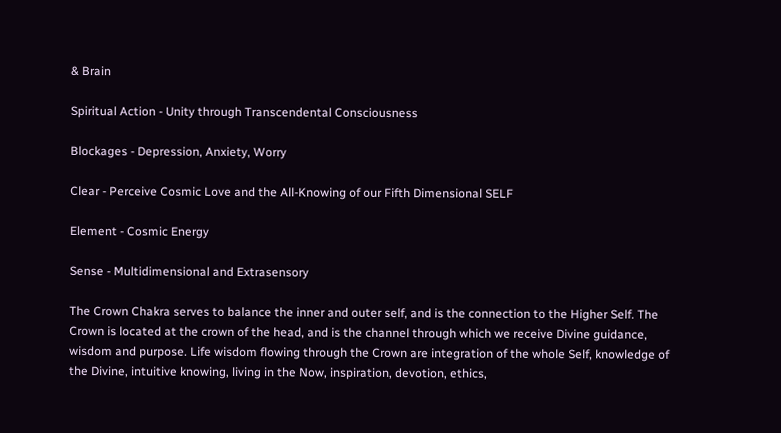& Brain

Spiritual Action - Unity through Transcendental Consciousness

Blockages - Depression, Anxiety, Worry

Clear - Perceive Cosmic Love and the All-Knowing of our Fifth Dimensional SELF

Element - Cosmic Energy

Sense - Multidimensional and Extrasensory

The Crown Chakra serves to balance the inner and outer self, and is the connection to the Higher Self. The Crown is located at the crown of the head, and is the channel through which we receive Divine guidance, wisdom and purpose. Life wisdom flowing through the Crown are integration of the whole Self, knowledge of the Divine, intuitive knowing, living in the Now, inspiration, devotion, ethics,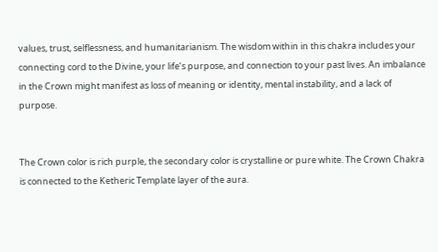values, trust, selflessness, and humanitarianism. The wisdom within in this chakra includes your connecting cord to the Divine, your life’s purpose, and connection to your past lives. An imbalance in the Crown might manifest as loss of meaning or identity, mental instability, and a lack of purpose.


The Crown color is rich purple, the secondary color is crystalline or pure white. The Crown Chakra is connected to the Ketheric Template layer of the aura.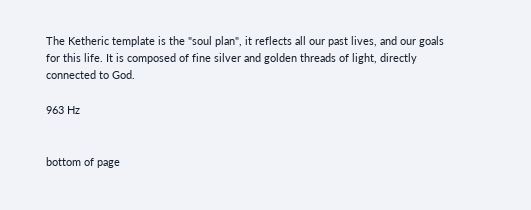The Ketheric template is the "soul plan", it reflects all our past lives, and our goals for this life. It is composed of fine silver and golden threads of light, directly connected to God.

963 Hz


bottom of page